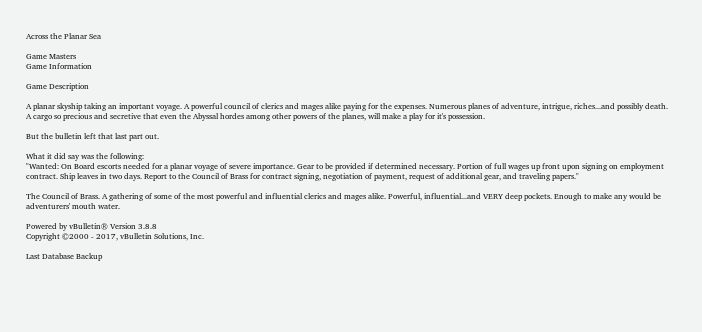Across the Planar Sea

Game Masters
Game Information

Game Description

A planar skyship taking an important voyage. A powerful council of clerics and mages alike paying for the expenses. Numerous planes of adventure, intrigue, riches...and possibly death. A cargo so precious and secretive that even the Abyssal hordes among other powers of the planes, will make a play for it's possession.

But the bulletin left that last part out.

What it did say was the following:
"Wanted: On Board escorts needed for a planar voyage of severe importance. Gear to be provided if determined necessary. Portion of full wages up front upon signing on employment contract. Ship leaves in two days. Report to the Council of Brass for contract signing, negotiation of payment, request of additional gear, and traveling papers."

The Council of Brass. A gathering of some of the most powerful and influential clerics and mages alike. Powerful, influential...and VERY deep pockets. Enough to make any would be adventurers' mouth water.

Powered by vBulletin® Version 3.8.8
Copyright ©2000 - 2017, vBulletin Solutions, Inc.

Last Database Backup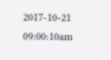2017-10-21 09:00:10am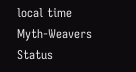local time
Myth-Weavers Status